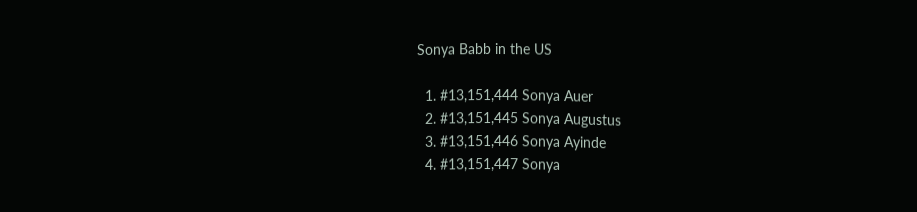Sonya Babb in the US

  1. #13,151,444 Sonya Auer
  2. #13,151,445 Sonya Augustus
  3. #13,151,446 Sonya Ayinde
  4. #13,151,447 Sonya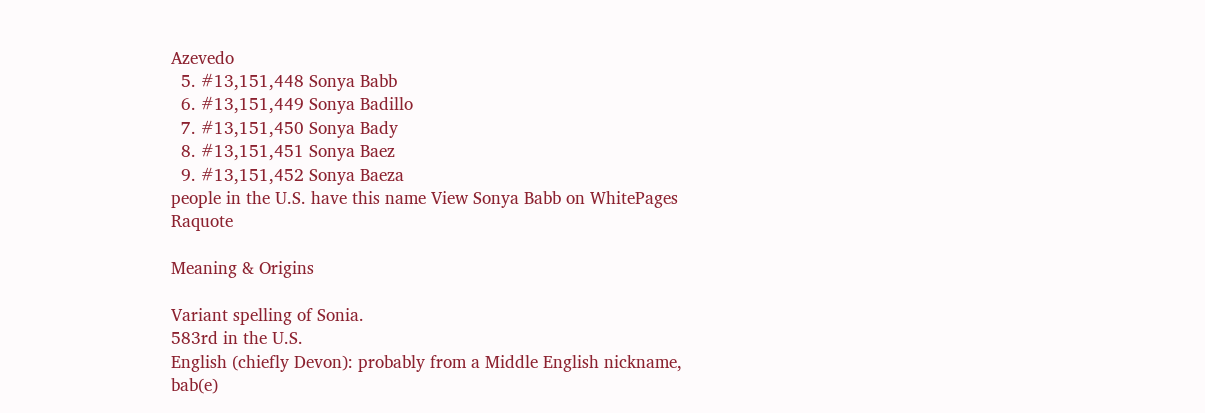Azevedo
  5. #13,151,448 Sonya Babb
  6. #13,151,449 Sonya Badillo
  7. #13,151,450 Sonya Bady
  8. #13,151,451 Sonya Baez
  9. #13,151,452 Sonya Baeza
people in the U.S. have this name View Sonya Babb on WhitePages Raquote

Meaning & Origins

Variant spelling of Sonia.
583rd in the U.S.
English (chiefly Devon): probably from a Middle English nickname, bab(e)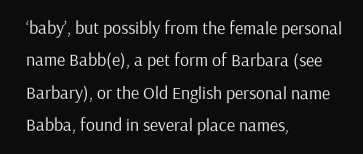‘baby’, but possibly from the female personal name Babb(e), a pet form of Barbara (see Barbary), or the Old English personal name Babba, found in several place names,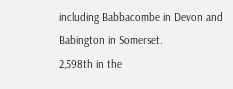including Babbacombe in Devon and Babington in Somerset.
2,598th in the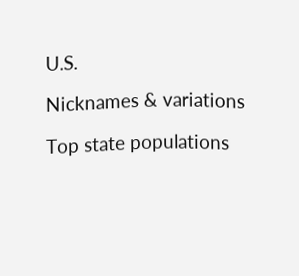U.S.

Nicknames & variations

Top state populations